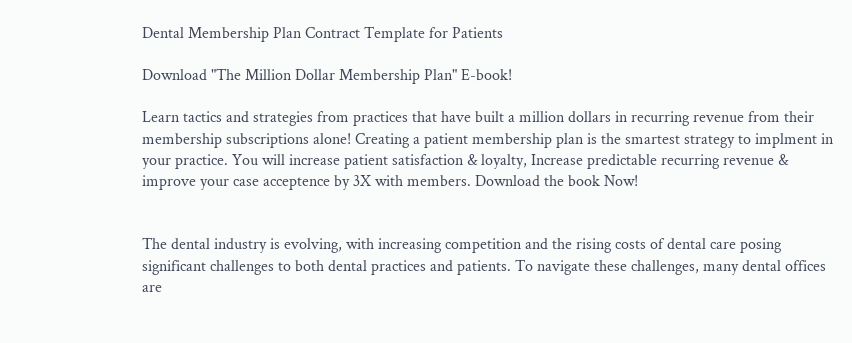Dental Membership Plan Contract Template for Patients

Download "The Million Dollar Membership Plan" E-book!

Learn tactics and strategies from practices that have built a million dollars in recurring revenue from their membership subscriptions alone! Creating a patient membership plan is the smartest strategy to implment in your practice. You will increase patient satisfaction & loyalty, Increase predictable recurring revenue & improve your case acceptence by 3X with members. Download the book Now!


The dental industry is evolving, with increasing competition and the rising costs of dental care posing significant challenges to both dental practices and patients. To navigate these challenges, many dental offices are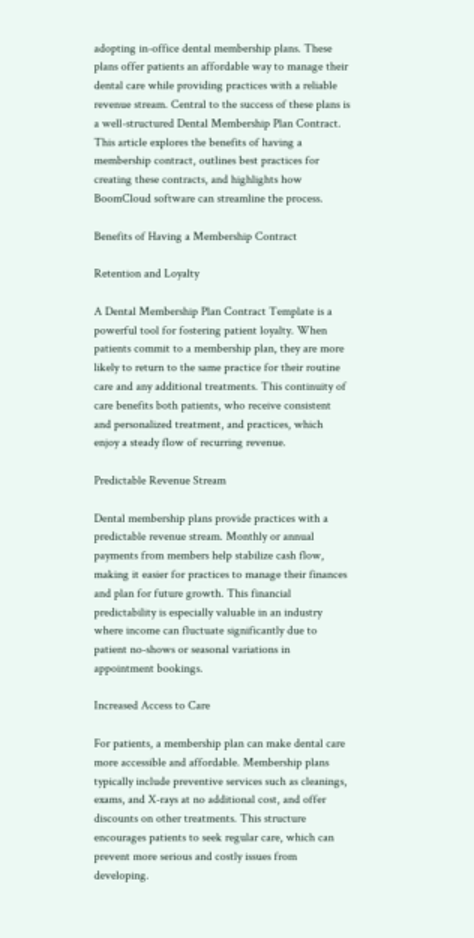adopting in-office dental membership plans. These plans offer patients an affordable way to manage their dental care while providing practices with a reliable revenue stream. Central to the success of these plans is a well-structured Dental Membership Plan Contract. This article explores the benefits of having a membership contract, outlines best practices for creating these contracts, and highlights how BoomCloud software can streamline the process.

Benefits of Having a Membership Contract

Retention and Loyalty

A Dental Membership Plan Contract Template is a powerful tool for fostering patient loyalty. When patients commit to a membership plan, they are more likely to return to the same practice for their routine care and any additional treatments. This continuity of care benefits both patients, who receive consistent and personalized treatment, and practices, which enjoy a steady flow of recurring revenue.

Predictable Revenue Stream

Dental membership plans provide practices with a predictable revenue stream. Monthly or annual payments from members help stabilize cash flow, making it easier for practices to manage their finances and plan for future growth. This financial predictability is especially valuable in an industry where income can fluctuate significantly due to patient no-shows or seasonal variations in appointment bookings.

Increased Access to Care

For patients, a membership plan can make dental care more accessible and affordable. Membership plans typically include preventive services such as cleanings, exams, and X-rays at no additional cost, and offer discounts on other treatments. This structure encourages patients to seek regular care, which can prevent more serious and costly issues from developing.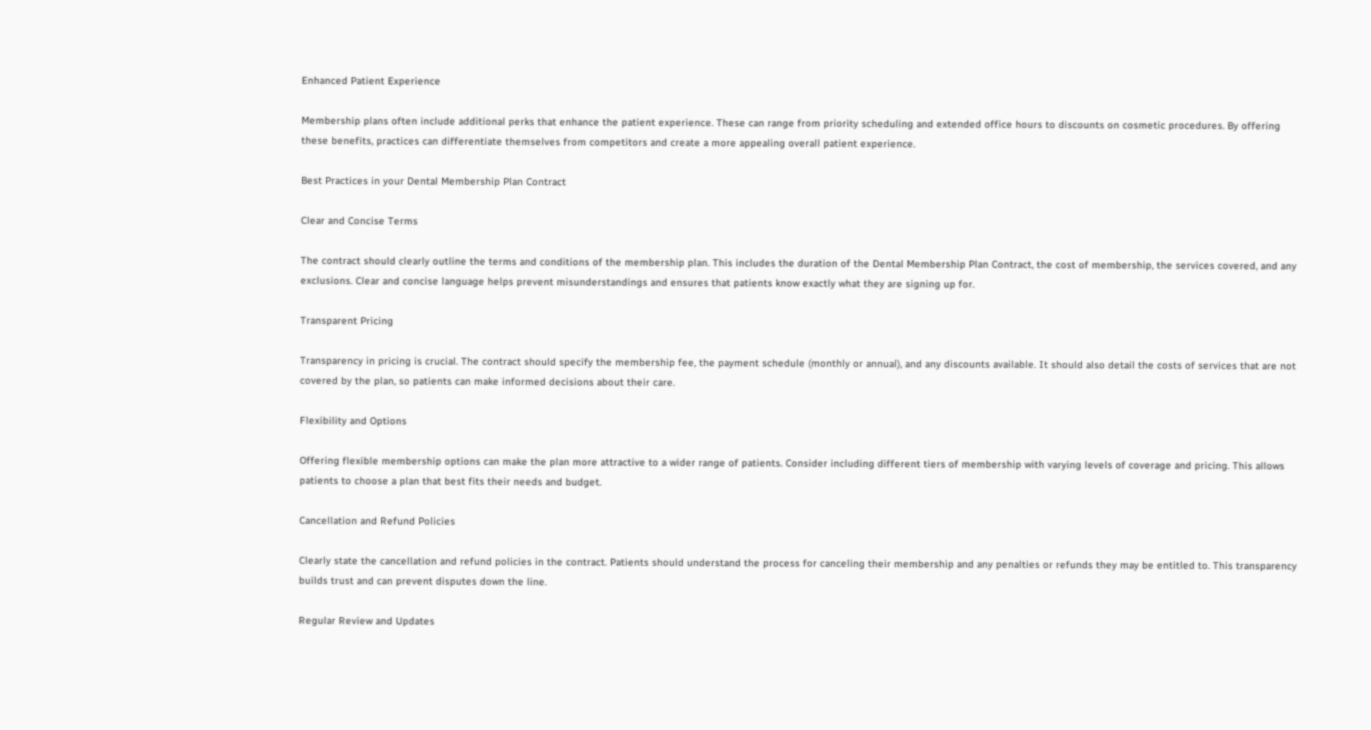Enhanced Patient Experience

Membership plans often include additional perks that enhance the patient experience. These can range from priority scheduling and extended office hours to discounts on cosmetic procedures. By offering these benefits, practices can differentiate themselves from competitors and create a more appealing overall patient experience.

Best Practices in your Dental Membership Plan Contract

Clear and Concise Terms

The contract should clearly outline the terms and conditions of the membership plan. This includes the duration of the Dental Membership Plan Contract, the cost of membership, the services covered, and any exclusions. Clear and concise language helps prevent misunderstandings and ensures that patients know exactly what they are signing up for.

Transparent Pricing

Transparency in pricing is crucial. The contract should specify the membership fee, the payment schedule (monthly or annual), and any discounts available. It should also detail the costs of services that are not covered by the plan, so patients can make informed decisions about their care.

Flexibility and Options

Offering flexible membership options can make the plan more attractive to a wider range of patients. Consider including different tiers of membership with varying levels of coverage and pricing. This allows patients to choose a plan that best fits their needs and budget.

Cancellation and Refund Policies

Clearly state the cancellation and refund policies in the contract. Patients should understand the process for canceling their membership and any penalties or refunds they may be entitled to. This transparency builds trust and can prevent disputes down the line.

Regular Review and Updates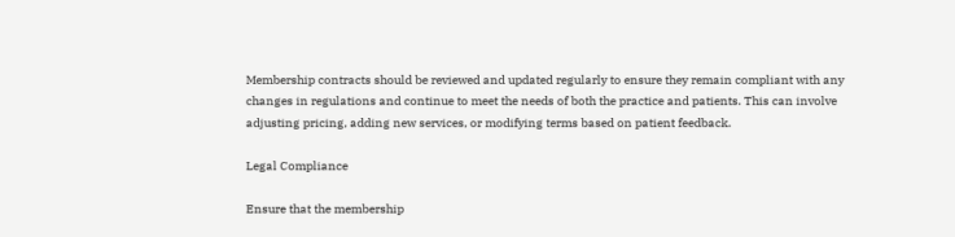Membership contracts should be reviewed and updated regularly to ensure they remain compliant with any changes in regulations and continue to meet the needs of both the practice and patients. This can involve adjusting pricing, adding new services, or modifying terms based on patient feedback.

Legal Compliance

Ensure that the membership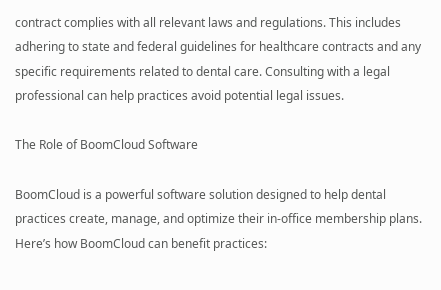contract complies with all relevant laws and regulations. This includes adhering to state and federal guidelines for healthcare contracts and any specific requirements related to dental care. Consulting with a legal professional can help practices avoid potential legal issues.

The Role of BoomCloud Software

BoomCloud is a powerful software solution designed to help dental practices create, manage, and optimize their in-office membership plans. Here’s how BoomCloud can benefit practices: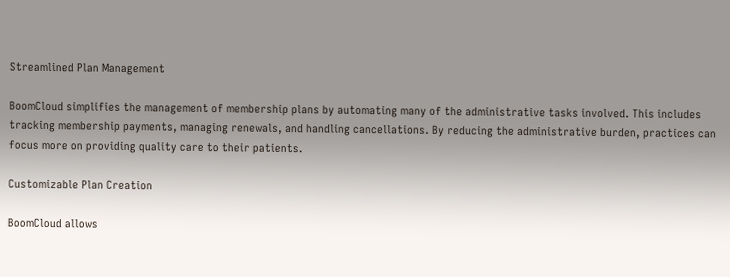Streamlined Plan Management

BoomCloud simplifies the management of membership plans by automating many of the administrative tasks involved. This includes tracking membership payments, managing renewals, and handling cancellations. By reducing the administrative burden, practices can focus more on providing quality care to their patients.

Customizable Plan Creation

BoomCloud allows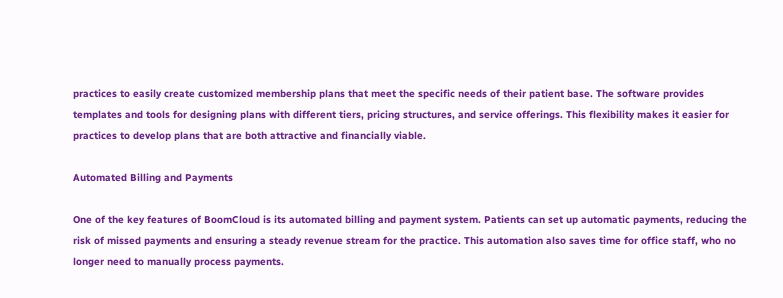practices to easily create customized membership plans that meet the specific needs of their patient base. The software provides templates and tools for designing plans with different tiers, pricing structures, and service offerings. This flexibility makes it easier for practices to develop plans that are both attractive and financially viable.

Automated Billing and Payments

One of the key features of BoomCloud is its automated billing and payment system. Patients can set up automatic payments, reducing the risk of missed payments and ensuring a steady revenue stream for the practice. This automation also saves time for office staff, who no longer need to manually process payments.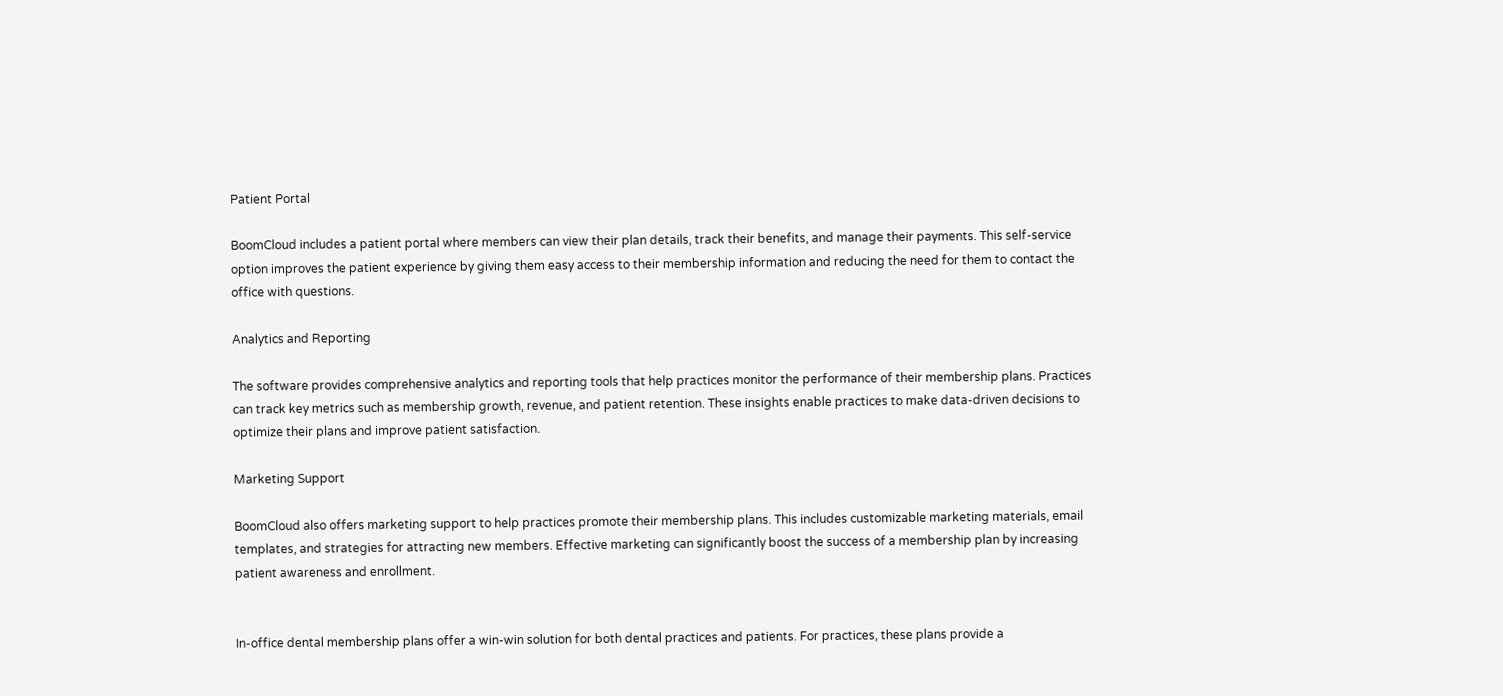Patient Portal

BoomCloud includes a patient portal where members can view their plan details, track their benefits, and manage their payments. This self-service option improves the patient experience by giving them easy access to their membership information and reducing the need for them to contact the office with questions.

Analytics and Reporting

The software provides comprehensive analytics and reporting tools that help practices monitor the performance of their membership plans. Practices can track key metrics such as membership growth, revenue, and patient retention. These insights enable practices to make data-driven decisions to optimize their plans and improve patient satisfaction.

Marketing Support

BoomCloud also offers marketing support to help practices promote their membership plans. This includes customizable marketing materials, email templates, and strategies for attracting new members. Effective marketing can significantly boost the success of a membership plan by increasing patient awareness and enrollment.


In-office dental membership plans offer a win-win solution for both dental practices and patients. For practices, these plans provide a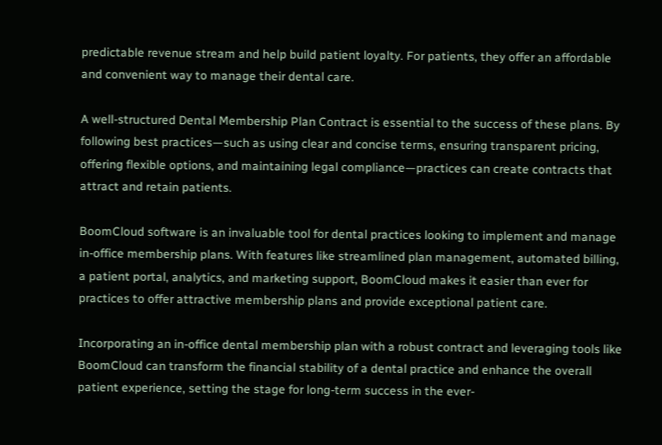predictable revenue stream and help build patient loyalty. For patients, they offer an affordable and convenient way to manage their dental care.

A well-structured Dental Membership Plan Contract is essential to the success of these plans. By following best practices—such as using clear and concise terms, ensuring transparent pricing, offering flexible options, and maintaining legal compliance—practices can create contracts that attract and retain patients.

BoomCloud software is an invaluable tool for dental practices looking to implement and manage in-office membership plans. With features like streamlined plan management, automated billing, a patient portal, analytics, and marketing support, BoomCloud makes it easier than ever for practices to offer attractive membership plans and provide exceptional patient care.

Incorporating an in-office dental membership plan with a robust contract and leveraging tools like BoomCloud can transform the financial stability of a dental practice and enhance the overall patient experience, setting the stage for long-term success in the ever-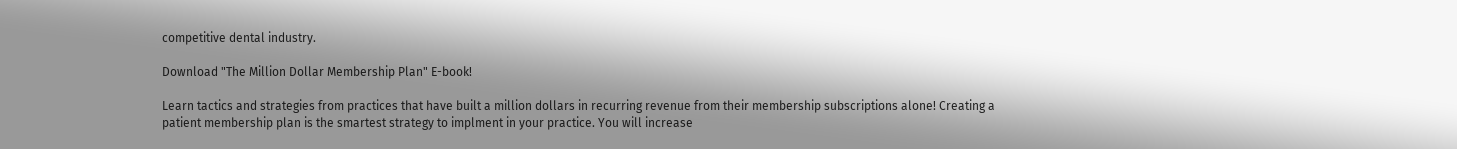competitive dental industry.

Download "The Million Dollar Membership Plan" E-book!

Learn tactics and strategies from practices that have built a million dollars in recurring revenue from their membership subscriptions alone! Creating a patient membership plan is the smartest strategy to implment in your practice. You will increase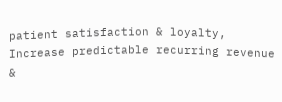patient satisfaction & loyalty, Increase predictable recurring revenue &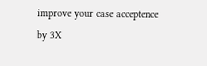improve your case acceptence by 3X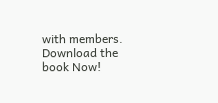with members. Download the book Now!